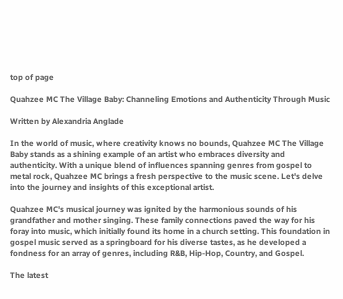top of page

Quahzee MC The Village Baby: Channeling Emotions and Authenticity Through Music

Written by Alexandria Anglade

In the world of music, where creativity knows no bounds, Quahzee MC The Village Baby stands as a shining example of an artist who embraces diversity and authenticity. With a unique blend of influences spanning genres from gospel to metal rock, Quahzee MC brings a fresh perspective to the music scene. Let's delve into the journey and insights of this exceptional artist.

Quahzee MC's musical journey was ignited by the harmonious sounds of his grandfather and mother singing. These family connections paved the way for his foray into music, which initially found its home in a church setting. This foundation in gospel music served as a springboard for his diverse tastes, as he developed a fondness for an array of genres, including R&B, Hip-Hop, Country, and Gospel.

The latest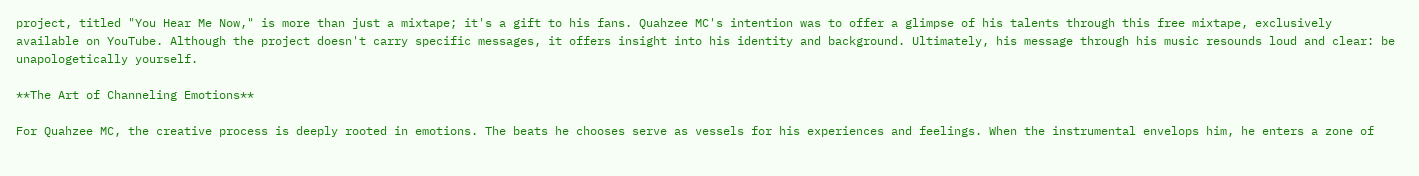project, titled "You Hear Me Now," is more than just a mixtape; it's a gift to his fans. Quahzee MC's intention was to offer a glimpse of his talents through this free mixtape, exclusively available on YouTube. Although the project doesn't carry specific messages, it offers insight into his identity and background. Ultimately, his message through his music resounds loud and clear: be unapologetically yourself.

**The Art of Channeling Emotions**

For Quahzee MC, the creative process is deeply rooted in emotions. The beats he chooses serve as vessels for his experiences and feelings. When the instrumental envelops him, he enters a zone of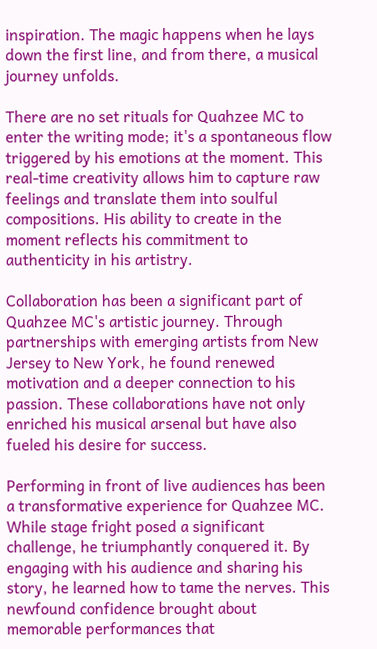inspiration. The magic happens when he lays down the first line, and from there, a musical journey unfolds.

There are no set rituals for Quahzee MC to enter the writing mode; it's a spontaneous flow triggered by his emotions at the moment. This real-time creativity allows him to capture raw feelings and translate them into soulful compositions. His ability to create in the moment reflects his commitment to authenticity in his artistry.

Collaboration has been a significant part of Quahzee MC's artistic journey. Through partnerships with emerging artists from New Jersey to New York, he found renewed motivation and a deeper connection to his passion. These collaborations have not only enriched his musical arsenal but have also fueled his desire for success.

Performing in front of live audiences has been a transformative experience for Quahzee MC. While stage fright posed a significant challenge, he triumphantly conquered it. By engaging with his audience and sharing his story, he learned how to tame the nerves. This newfound confidence brought about memorable performances that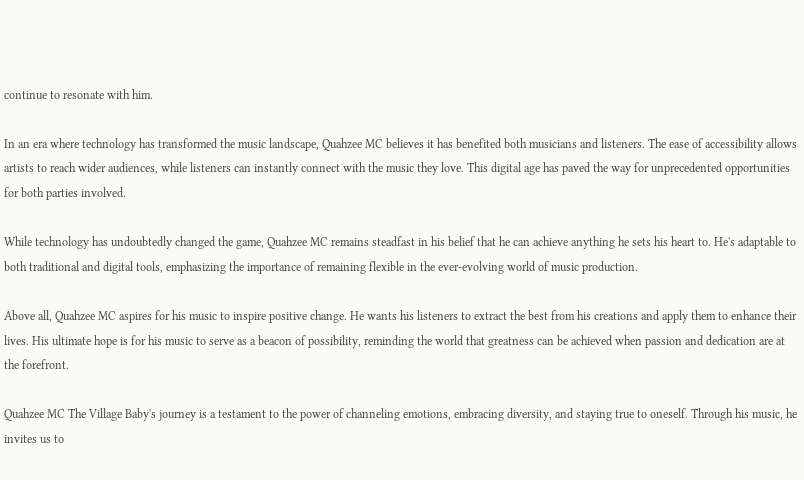continue to resonate with him.

In an era where technology has transformed the music landscape, Quahzee MC believes it has benefited both musicians and listeners. The ease of accessibility allows artists to reach wider audiences, while listeners can instantly connect with the music they love. This digital age has paved the way for unprecedented opportunities for both parties involved.

While technology has undoubtedly changed the game, Quahzee MC remains steadfast in his belief that he can achieve anything he sets his heart to. He's adaptable to both traditional and digital tools, emphasizing the importance of remaining flexible in the ever-evolving world of music production.

Above all, Quahzee MC aspires for his music to inspire positive change. He wants his listeners to extract the best from his creations and apply them to enhance their lives. His ultimate hope is for his music to serve as a beacon of possibility, reminding the world that greatness can be achieved when passion and dedication are at the forefront.

Quahzee MC The Village Baby's journey is a testament to the power of channeling emotions, embracing diversity, and staying true to oneself. Through his music, he invites us to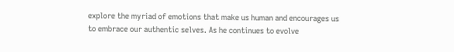explore the myriad of emotions that make us human and encourages us to embrace our authentic selves. As he continues to evolve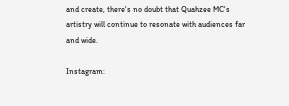and create, there's no doubt that Quahzee MC's artistry will continue to resonate with audiences far and wide.

Instagram: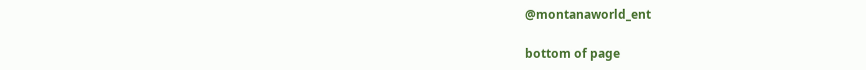@montanaworld_ent

bottom of page